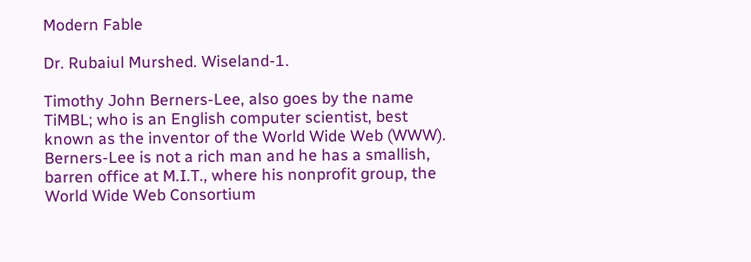Modern Fable

Dr. Rubaiul Murshed. Wiseland-1.

Timothy John Berners-Lee, also goes by the name TiMBL; who is an English computer scientist, best known as the inventor of the World Wide Web (WWW). Berners-Lee is not a rich man and he has a smallish, barren office at M.I.T., where his nonprofit group, the World Wide Web Consortium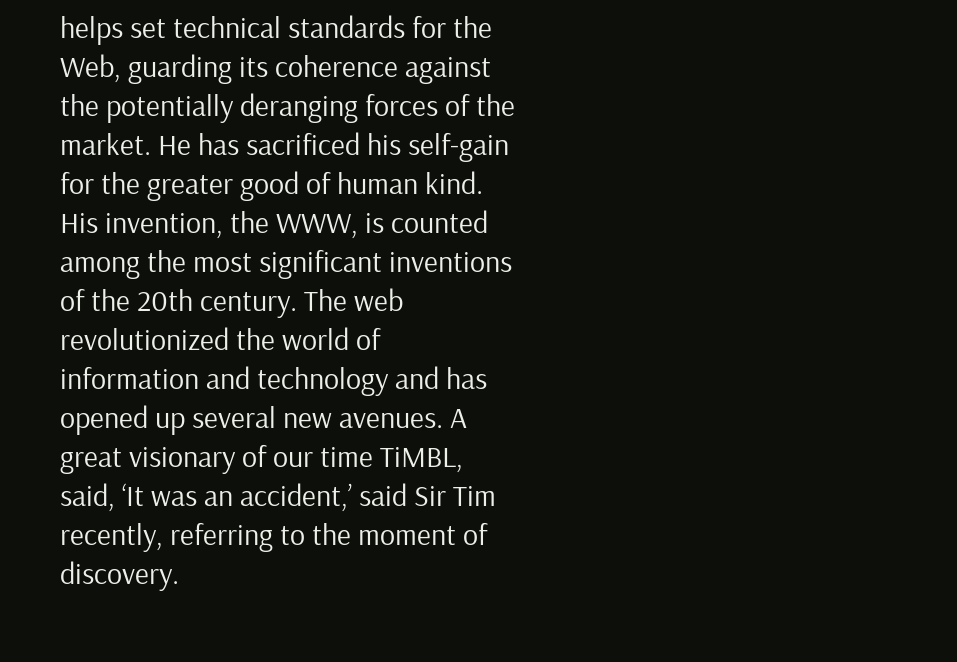helps set technical standards for the Web, guarding its coherence against the potentially deranging forces of the market. He has sacrificed his self-gain for the greater good of human kind. His invention, the WWW, is counted among the most significant inventions of the 20th century. The web revolutionized the world of information and technology and has opened up several new avenues. A great visionary of our time TiMBL, said, ‘It was an accident,’ said Sir Tim recently, referring to the moment of discovery.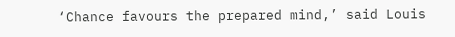‘Chance favours the prepared mind,’ said Louis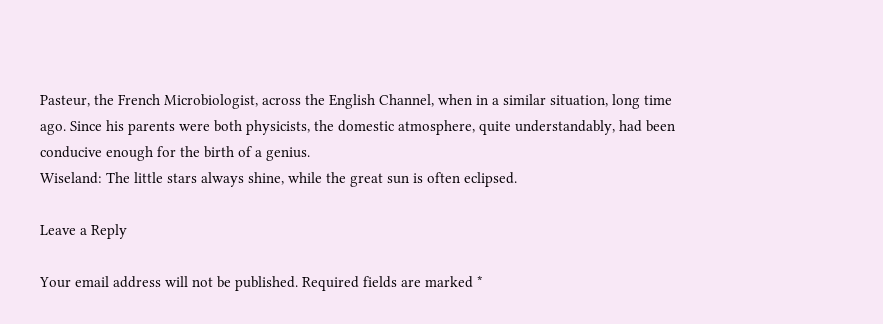Pasteur, the French Microbiologist, across the English Channel, when in a similar situation, long time ago. Since his parents were both physicists, the domestic atmosphere, quite understandably, had been conducive enough for the birth of a genius.
Wiseland: The little stars always shine, while the great sun is often eclipsed.

Leave a Reply

Your email address will not be published. Required fields are marked *